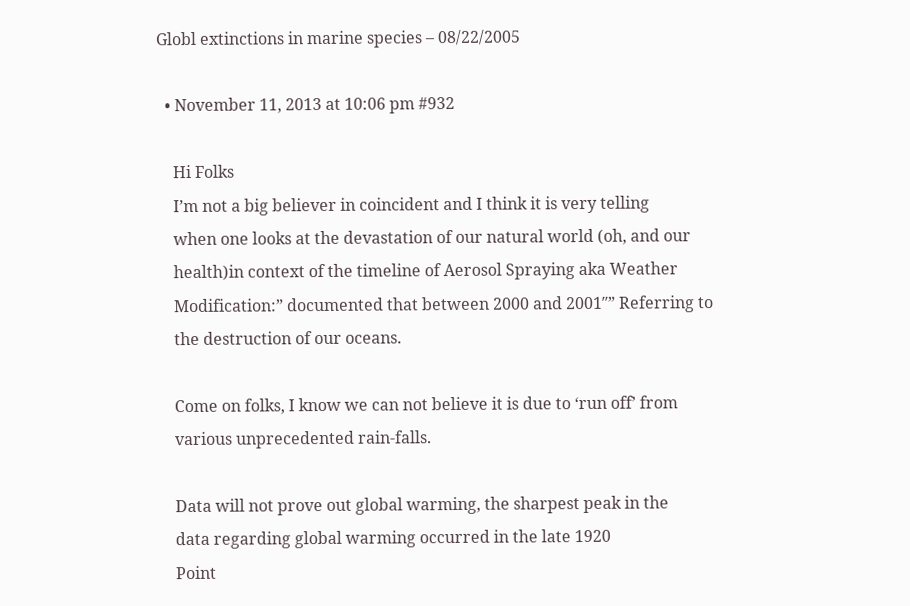Globl extinctions in marine species – 08/22/2005

  • November 11, 2013 at 10:06 pm #932

    Hi Folks
    I’m not a big believer in coincident and I think it is very telling
    when one looks at the devastation of our natural world (oh, and our
    health)in context of the timeline of Aerosol Spraying aka Weather
    Modification:” documented that between 2000 and 2001″” Referring to
    the destruction of our oceans.

    Come on folks, I know we can not believe it is due to ‘run off’ from
    various unprecedented rain-falls.

    Data will not prove out global warming, the sharpest peak in the
    data regarding global warming occurred in the late 1920
    Point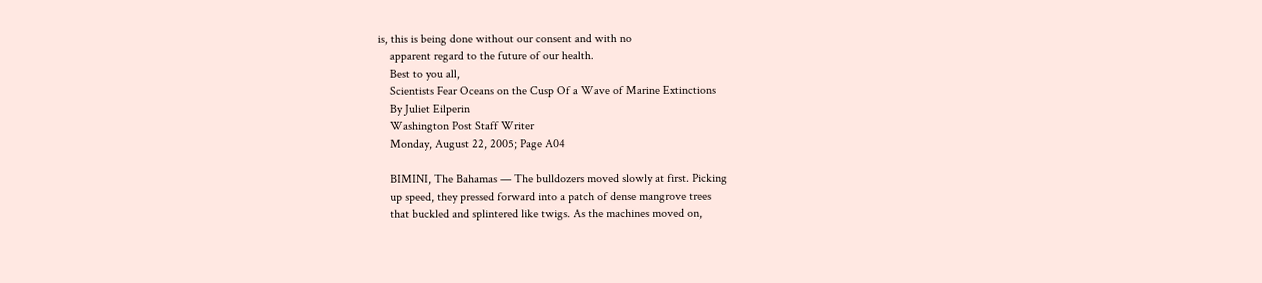is, this is being done without our consent and with no
    apparent regard to the future of our health.
    Best to you all,
    Scientists Fear Oceans on the Cusp Of a Wave of Marine Extinctions
    By Juliet Eilperin
    Washington Post Staff Writer
    Monday, August 22, 2005; Page A04

    BIMINI, The Bahamas — The bulldozers moved slowly at first. Picking
    up speed, they pressed forward into a patch of dense mangrove trees
    that buckled and splintered like twigs. As the machines moved on,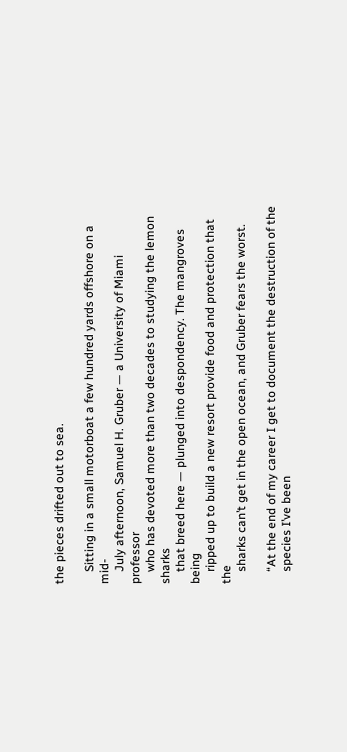the pieces drifted out to sea.

    Sitting in a small motorboat a few hundred yards offshore on a mid-
    July afternoon, Samuel H. Gruber — a University of Miami professor
    who has devoted more than two decades to studying the lemon sharks
    that breed here — plunged into despondency. The mangroves being
    ripped up to build a new resort provide food and protection that the
    sharks can’t get in the open ocean, and Gruber fears the worst.

    “At the end of my career I get to document the destruction of the
    species I’ve been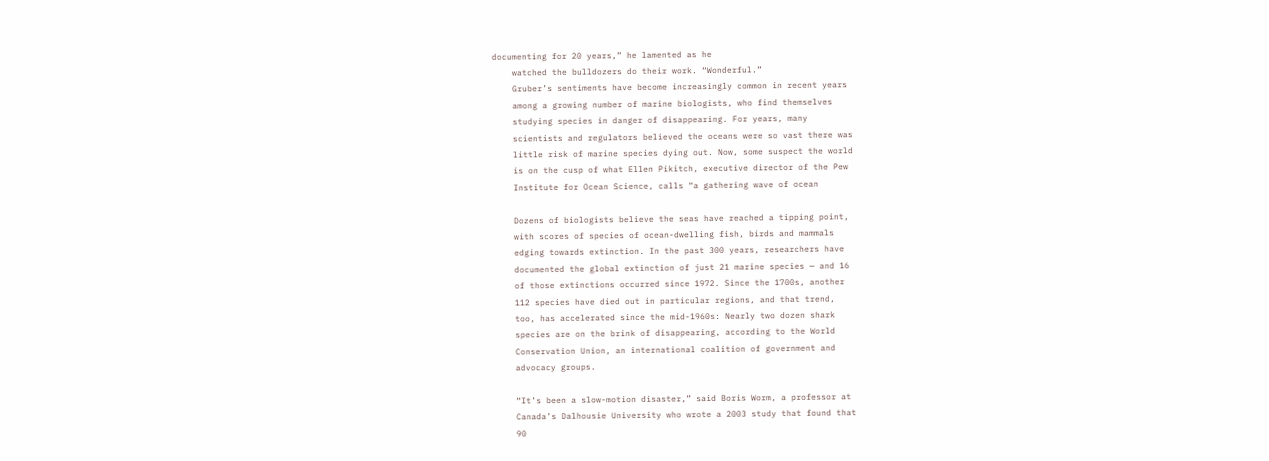documenting for 20 years,” he lamented as he
    watched the bulldozers do their work. “Wonderful.”
    Gruber’s sentiments have become increasingly common in recent years
    among a growing number of marine biologists, who find themselves
    studying species in danger of disappearing. For years, many
    scientists and regulators believed the oceans were so vast there was
    little risk of marine species dying out. Now, some suspect the world
    is on the cusp of what Ellen Pikitch, executive director of the Pew
    Institute for Ocean Science, calls “a gathering wave of ocean

    Dozens of biologists believe the seas have reached a tipping point,
    with scores of species of ocean-dwelling fish, birds and mammals
    edging towards extinction. In the past 300 years, researchers have
    documented the global extinction of just 21 marine species — and 16
    of those extinctions occurred since 1972. Since the 1700s, another
    112 species have died out in particular regions, and that trend,
    too, has accelerated since the mid-1960s: Nearly two dozen shark
    species are on the brink of disappearing, according to the World
    Conservation Union, an international coalition of government and
    advocacy groups.

    “It’s been a slow-motion disaster,” said Boris Worm, a professor at
    Canada’s Dalhousie University who wrote a 2003 study that found that
    90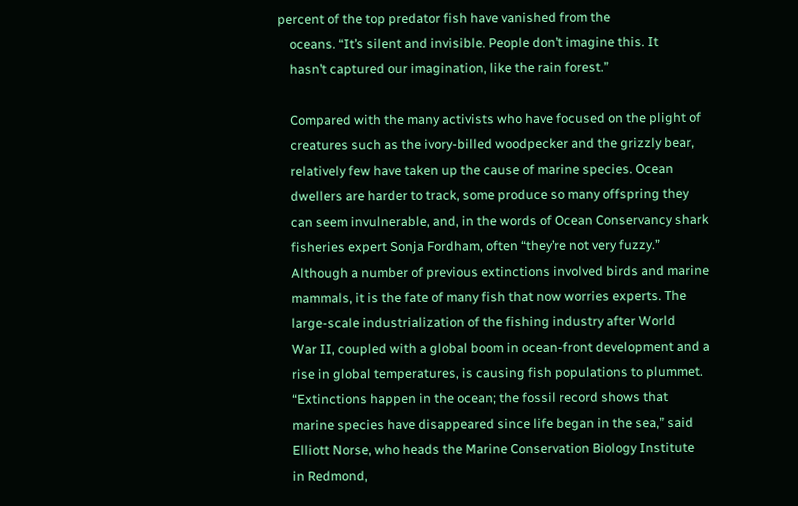percent of the top predator fish have vanished from the
    oceans. “It’s silent and invisible. People don’t imagine this. It
    hasn’t captured our imagination, like the rain forest.”

    Compared with the many activists who have focused on the plight of
    creatures such as the ivory-billed woodpecker and the grizzly bear,
    relatively few have taken up the cause of marine species. Ocean
    dwellers are harder to track, some produce so many offspring they
    can seem invulnerable, and, in the words of Ocean Conservancy shark
    fisheries expert Sonja Fordham, often “they’re not very fuzzy.”
    Although a number of previous extinctions involved birds and marine
    mammals, it is the fate of many fish that now worries experts. The
    large-scale industrialization of the fishing industry after World
    War II, coupled with a global boom in ocean-front development and a
    rise in global temperatures, is causing fish populations to plummet.
    “Extinctions happen in the ocean; the fossil record shows that
    marine species have disappeared since life began in the sea,” said
    Elliott Norse, who heads the Marine Conservation Biology Institute
    in Redmond,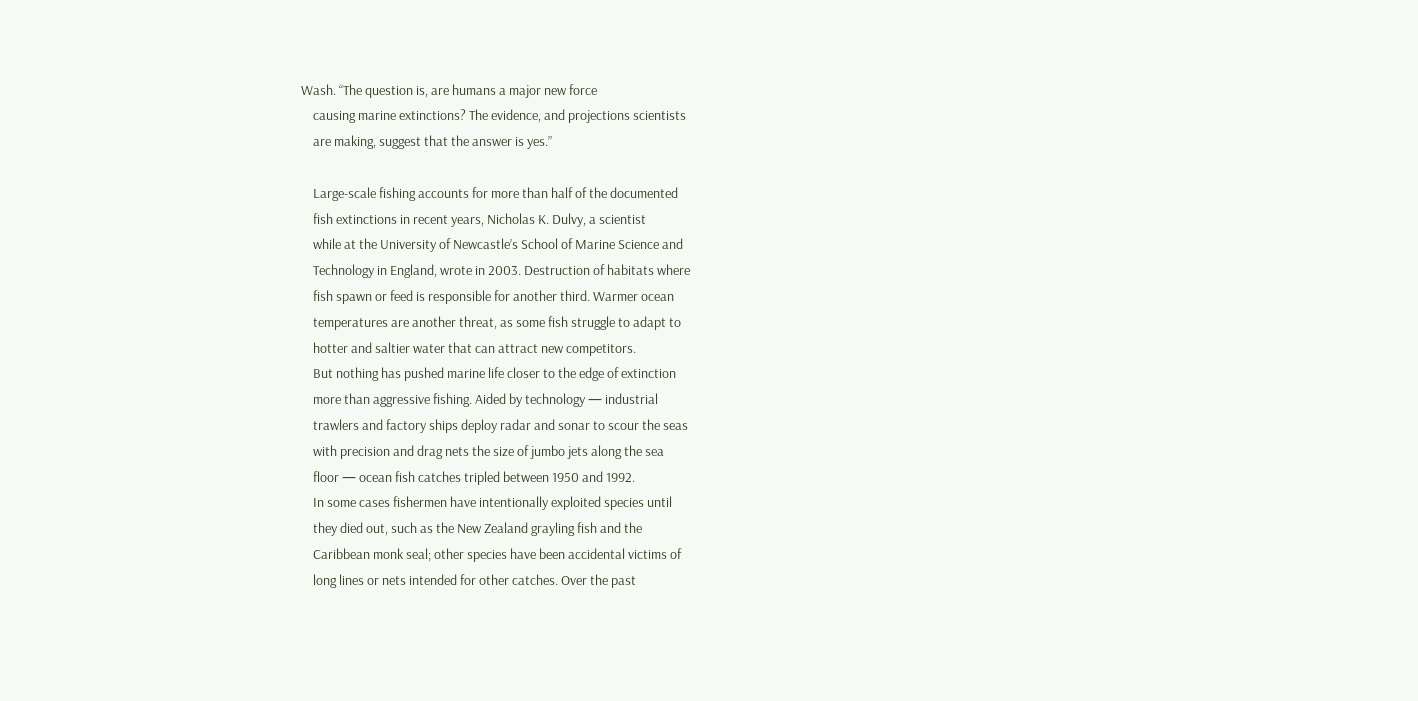Wash. “The question is, are humans a major new force
    causing marine extinctions? The evidence, and projections scientists
    are making, suggest that the answer is yes.”

    Large-scale fishing accounts for more than half of the documented
    fish extinctions in recent years, Nicholas K. Dulvy, a scientist
    while at the University of Newcastle’s School of Marine Science and
    Technology in England, wrote in 2003. Destruction of habitats where
    fish spawn or feed is responsible for another third. Warmer ocean
    temperatures are another threat, as some fish struggle to adapt to
    hotter and saltier water that can attract new competitors.
    But nothing has pushed marine life closer to the edge of extinction
    more than aggressive fishing. Aided by technology — industrial
    trawlers and factory ships deploy radar and sonar to scour the seas
    with precision and drag nets the size of jumbo jets along the sea
    floor — ocean fish catches tripled between 1950 and 1992.
    In some cases fishermen have intentionally exploited species until
    they died out, such as the New Zealand grayling fish and the
    Caribbean monk seal; other species have been accidental victims of
    long lines or nets intended for other catches. Over the past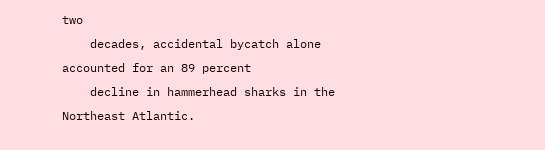two
    decades, accidental bycatch alone accounted for an 89 percent
    decline in hammerhead sharks in the Northeast Atlantic.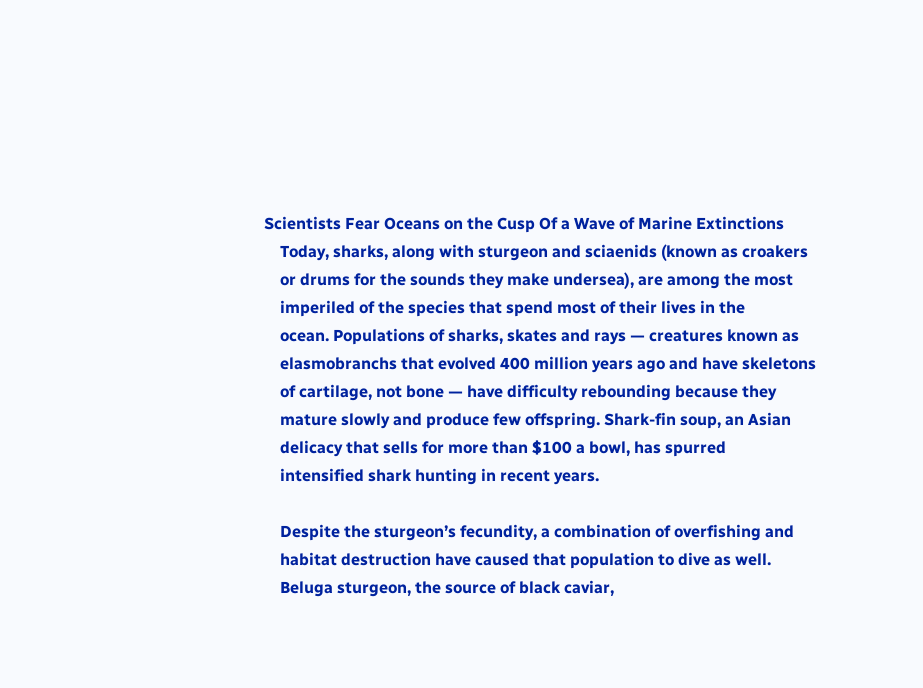Scientists Fear Oceans on the Cusp Of a Wave of Marine Extinctions
    Today, sharks, along with sturgeon and sciaenids (known as croakers
    or drums for the sounds they make undersea), are among the most
    imperiled of the species that spend most of their lives in the
    ocean. Populations of sharks, skates and rays — creatures known as
    elasmobranchs that evolved 400 million years ago and have skeletons
    of cartilage, not bone — have difficulty rebounding because they
    mature slowly and produce few offspring. Shark-fin soup, an Asian
    delicacy that sells for more than $100 a bowl, has spurred
    intensified shark hunting in recent years.

    Despite the sturgeon’s fecundity, a combination of overfishing and
    habitat destruction have caused that population to dive as well.
    Beluga sturgeon, the source of black caviar,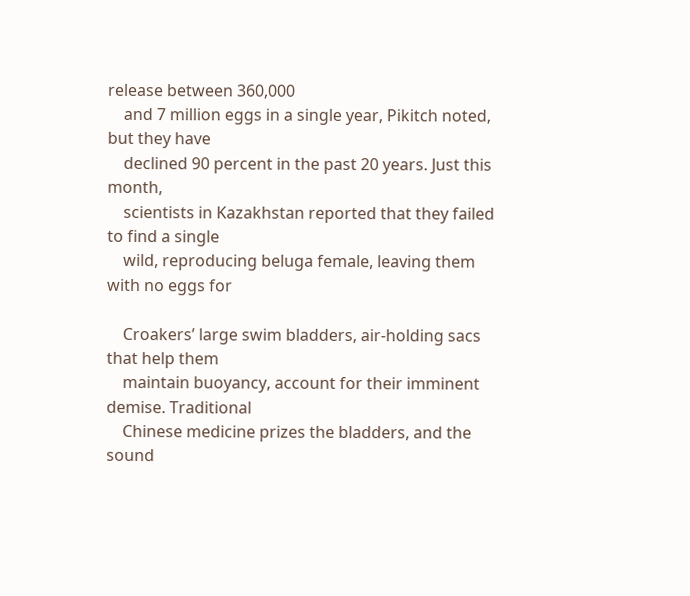release between 360,000
    and 7 million eggs in a single year, Pikitch noted, but they have
    declined 90 percent in the past 20 years. Just this month,
    scientists in Kazakhstan reported that they failed to find a single
    wild, reproducing beluga female, leaving them with no eggs for

    Croakers’ large swim bladders, air-holding sacs that help them
    maintain buoyancy, account for their imminent demise. Traditional
    Chinese medicine prizes the bladders, and the sound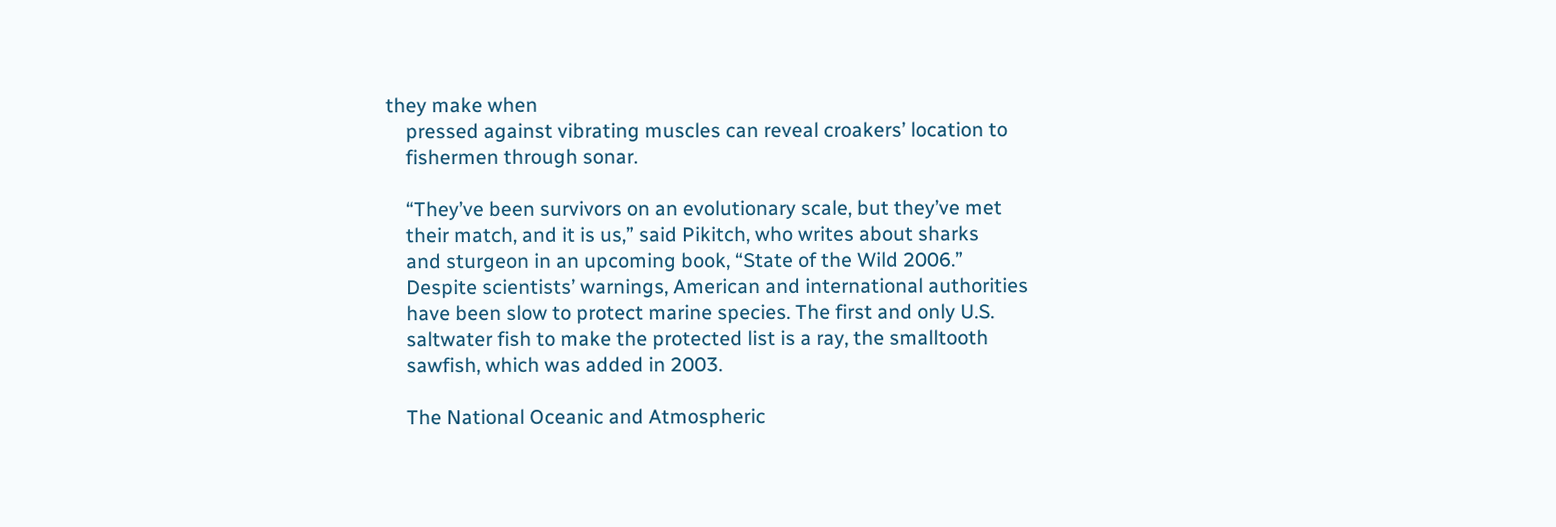they make when
    pressed against vibrating muscles can reveal croakers’ location to
    fishermen through sonar.

    “They’ve been survivors on an evolutionary scale, but they’ve met
    their match, and it is us,” said Pikitch, who writes about sharks
    and sturgeon in an upcoming book, “State of the Wild 2006.”
    Despite scientists’ warnings, American and international authorities
    have been slow to protect marine species. The first and only U.S.
    saltwater fish to make the protected list is a ray, the smalltooth
    sawfish, which was added in 2003.

    The National Oceanic and Atmospheric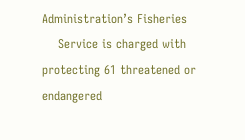Administration’s Fisheries
    Service is charged with protecting 61 threatened or endangered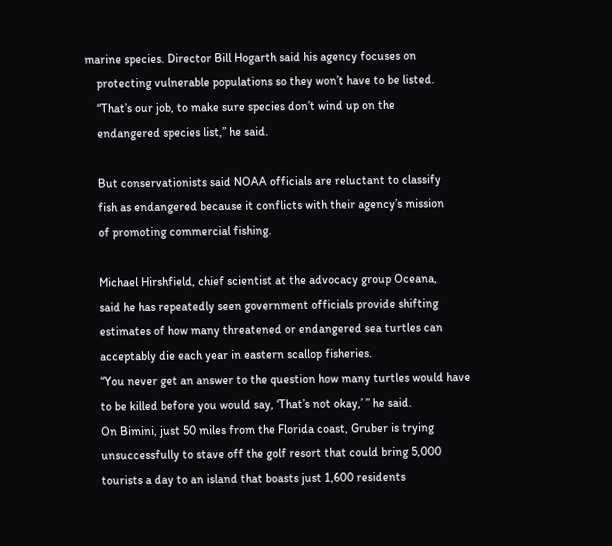marine species. Director Bill Hogarth said his agency focuses on
    protecting vulnerable populations so they won’t have to be listed.
    “That’s our job, to make sure species don’t wind up on the
    endangered species list,” he said.

    But conservationists said NOAA officials are reluctant to classify
    fish as endangered because it conflicts with their agency’s mission
    of promoting commercial fishing.

    Michael Hirshfield, chief scientist at the advocacy group Oceana,
    said he has repeatedly seen government officials provide shifting
    estimates of how many threatened or endangered sea turtles can
    acceptably die each year in eastern scallop fisheries.
    “You never get an answer to the question how many turtles would have
    to be killed before you would say, ‘That’s not okay,’ ” he said.
    On Bimini, just 50 miles from the Florida coast, Gruber is trying
    unsuccessfully to stave off the golf resort that could bring 5,000
    tourists a day to an island that boasts just 1,600 residents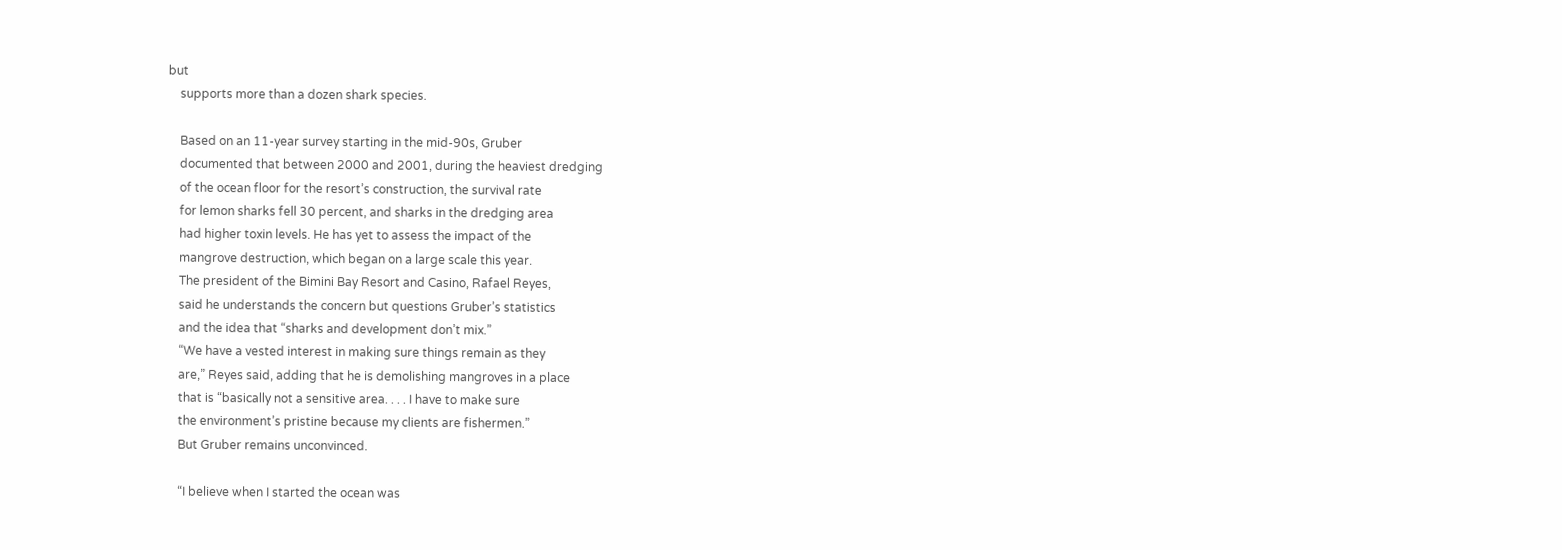but
    supports more than a dozen shark species.

    Based on an 11-year survey starting in the mid-90s, Gruber
    documented that between 2000 and 2001, during the heaviest dredging
    of the ocean floor for the resort’s construction, the survival rate
    for lemon sharks fell 30 percent, and sharks in the dredging area
    had higher toxin levels. He has yet to assess the impact of the
    mangrove destruction, which began on a large scale this year.
    The president of the Bimini Bay Resort and Casino, Rafael Reyes,
    said he understands the concern but questions Gruber’s statistics
    and the idea that “sharks and development don’t mix.”
    “We have a vested interest in making sure things remain as they
    are,” Reyes said, adding that he is demolishing mangroves in a place
    that is “basically not a sensitive area. . . . I have to make sure
    the environment’s pristine because my clients are fishermen.”
    But Gruber remains unconvinced.

    “I believe when I started the ocean was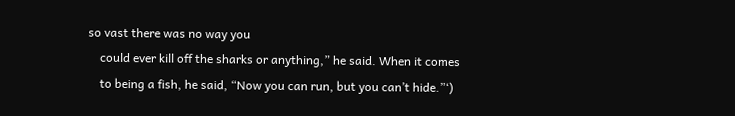so vast there was no way you
    could ever kill off the sharks or anything,” he said. When it comes
    to being a fish, he said, “Now you can run, but you can’t hide.”‘)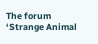The forum ‘Strange Animal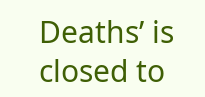Deaths’ is closed to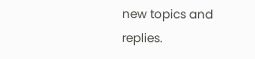new topics and replies.